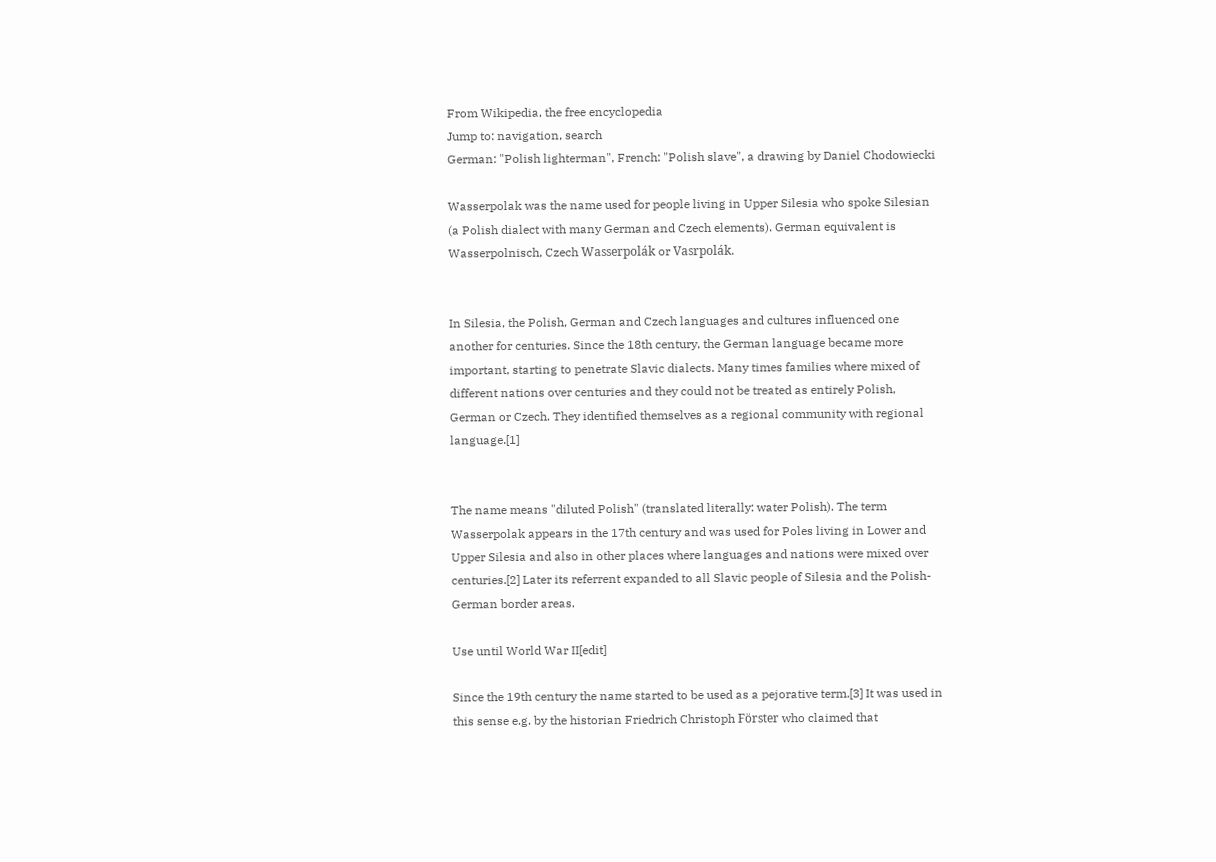From Wikipedia, the free encyclopedia
Jump to: navigation, search
German: "Polish lighterman", French: "Polish slave", a drawing by Daniel Chodowiecki

Wasserpolak was the name used for people living in Upper Silesia who spoke Silesian (a Polish dialect with many German and Czech elements). German equivalent is Wasserpolnisch, Czech Wasserpolák or Vasrpolák.


In Silesia, the Polish, German and Czech languages and cultures influenced one another for centuries. Since the 18th century, the German language became more important, starting to penetrate Slavic dialects. Many times families where mixed of different nations over centuries and they could not be treated as entirely Polish, German or Czech. They identified themselves as a regional community with regional language.[1]


The name means "diluted Polish" (translated literally: water Polish). The term Wasserpolak appears in the 17th century and was used for Poles living in Lower and Upper Silesia and also in other places where languages and nations were mixed over centuries.[2] Later its referrent expanded to all Slavic people of Silesia and the Polish-German border areas.

Use until World War II[edit]

Since the 19th century the name started to be used as a pejorative term.[3] It was used in this sense e.g. by the historian Friedrich Christoph Förster who claimed that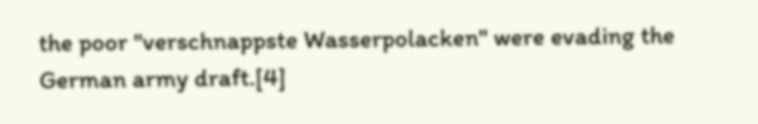the poor "verschnappste Wasserpolacken" were evading the German army draft.[4]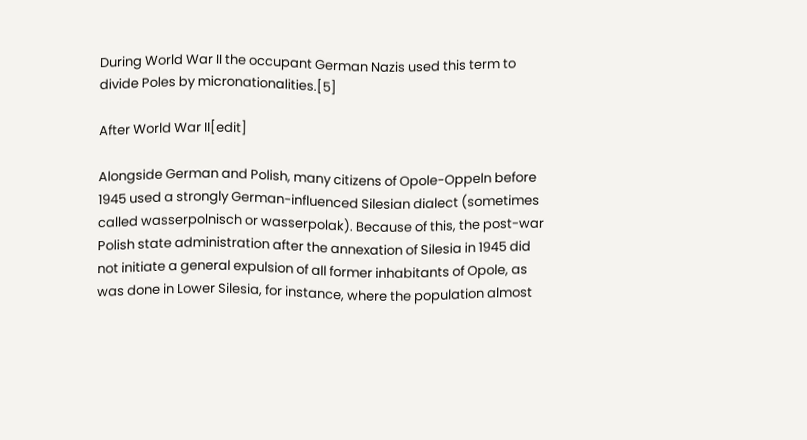During World War II the occupant German Nazis used this term to divide Poles by micronationalities.[5]

After World War II[edit]

Alongside German and Polish, many citizens of Opole-Oppeln before 1945 used a strongly German-influenced Silesian dialect (sometimes called wasserpolnisch or wasserpolak). Because of this, the post-war Polish state administration after the annexation of Silesia in 1945 did not initiate a general expulsion of all former inhabitants of Opole, as was done in Lower Silesia, for instance, where the population almost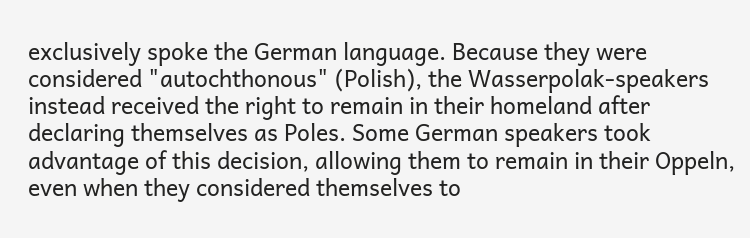exclusively spoke the German language. Because they were considered "autochthonous" (Polish), the Wasserpolak-speakers instead received the right to remain in their homeland after declaring themselves as Poles. Some German speakers took advantage of this decision, allowing them to remain in their Oppeln, even when they considered themselves to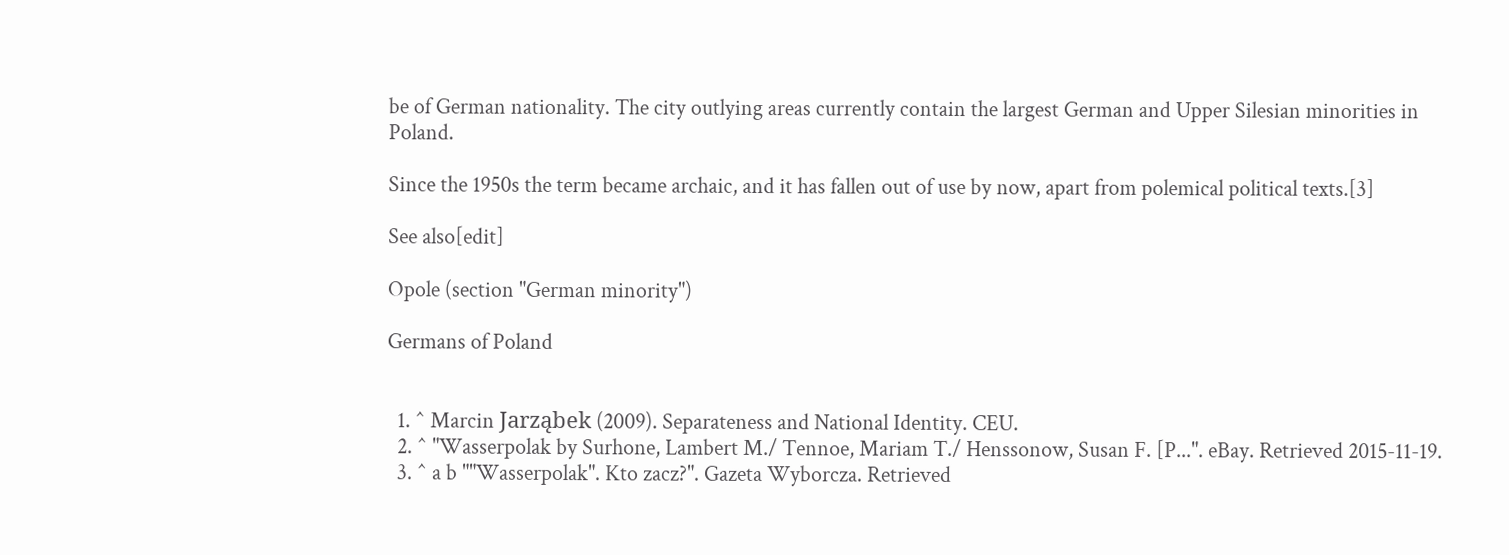be of German nationality. The city outlying areas currently contain the largest German and Upper Silesian minorities in Poland.

Since the 1950s the term became archaic, and it has fallen out of use by now, apart from polemical political texts.[3]

See also[edit]

Opole (section "German minority")

Germans of Poland


  1. ^ Marcin Jarząbek (2009). Separateness and National Identity. CEU.
  2. ^ "Wasserpolak by Surhone, Lambert M./ Tennoe, Mariam T./ Henssonow, Susan F. [P...". eBay. Retrieved 2015-11-19.
  3. ^ a b ""Wasserpolak". Kto zacz?". Gazeta Wyborcza. Retrieved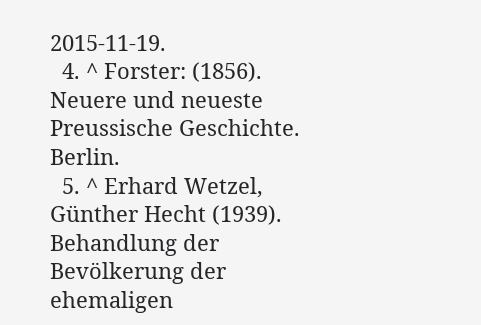2015-11-19.
  4. ^ Forster: (1856). Neuere und neueste Preussische Geschichte. Berlin.
  5. ^ Erhard Wetzel, Günther Hecht (1939). Behandlung der Bevölkerung der ehemaligen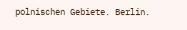polnischen Gebiete. Berlin.